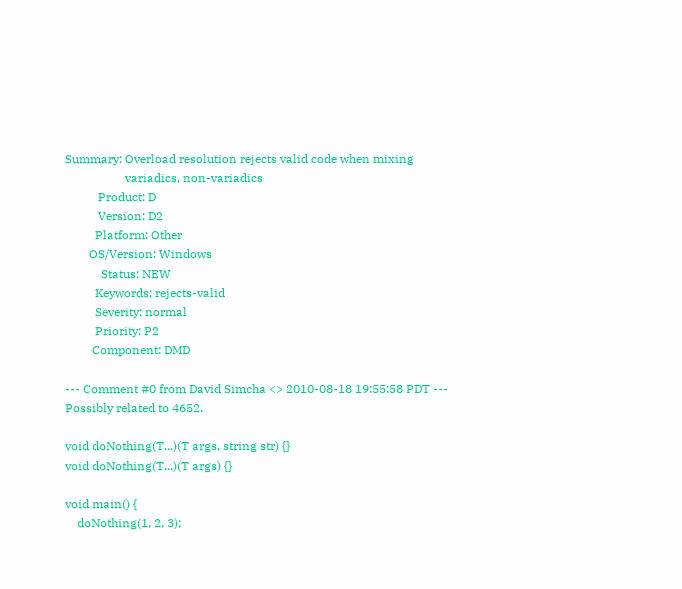Summary: Overload resolution rejects valid code when mixing
                    variadics, non-variadics
           Product: D
           Version: D2
          Platform: Other
        OS/Version: Windows
            Status: NEW
          Keywords: rejects-valid
          Severity: normal
          Priority: P2
         Component: DMD

--- Comment #0 from David Simcha <> 2010-08-18 19:55:58 PDT ---
Possibly related to 4652.

void doNothing(T...)(T args, string str) {}
void doNothing(T...)(T args) {}

void main() {
    doNothing(1, 2, 3);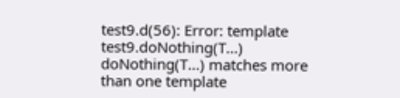test9.d(56): Error: template test9.doNothing(T...) doNothing(T...) matches more
than one template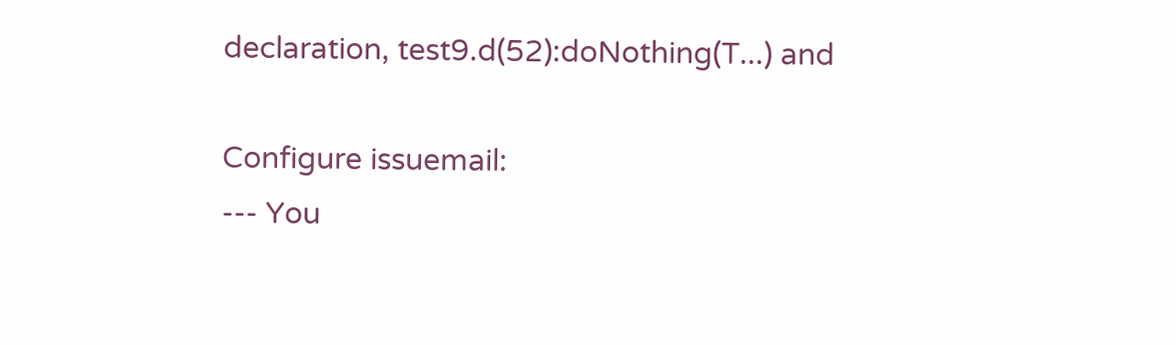declaration, test9.d(52):doNothing(T...) and

Configure issuemail:
--- You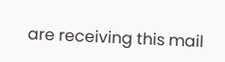are receiving this mail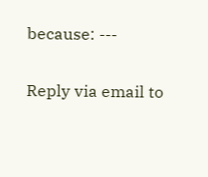because: ---

Reply via email to